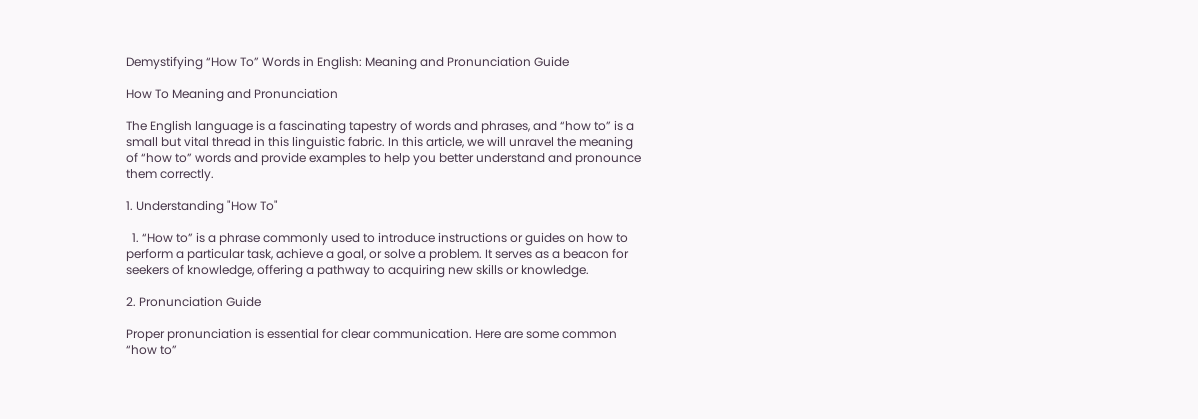Demystifying “How To” Words in English: Meaning and Pronunciation Guide

How To Meaning and Pronunciation

The English language is a fascinating tapestry of words and phrases, and “how to” is a small but vital thread in this linguistic fabric. In this article, we will unravel the meaning of “how to” words and provide examples to help you better understand and pronounce them correctly.

1. Understanding "How To"

  1. “How to” is a phrase commonly used to introduce instructions or guides on how to perform a particular task, achieve a goal, or solve a problem. It serves as a beacon for seekers of knowledge, offering a pathway to acquiring new skills or knowledge.

2. Pronunciation Guide

Proper pronunciation is essential for clear communication. Here are some common “how to”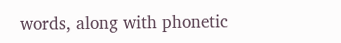words, along with phonetic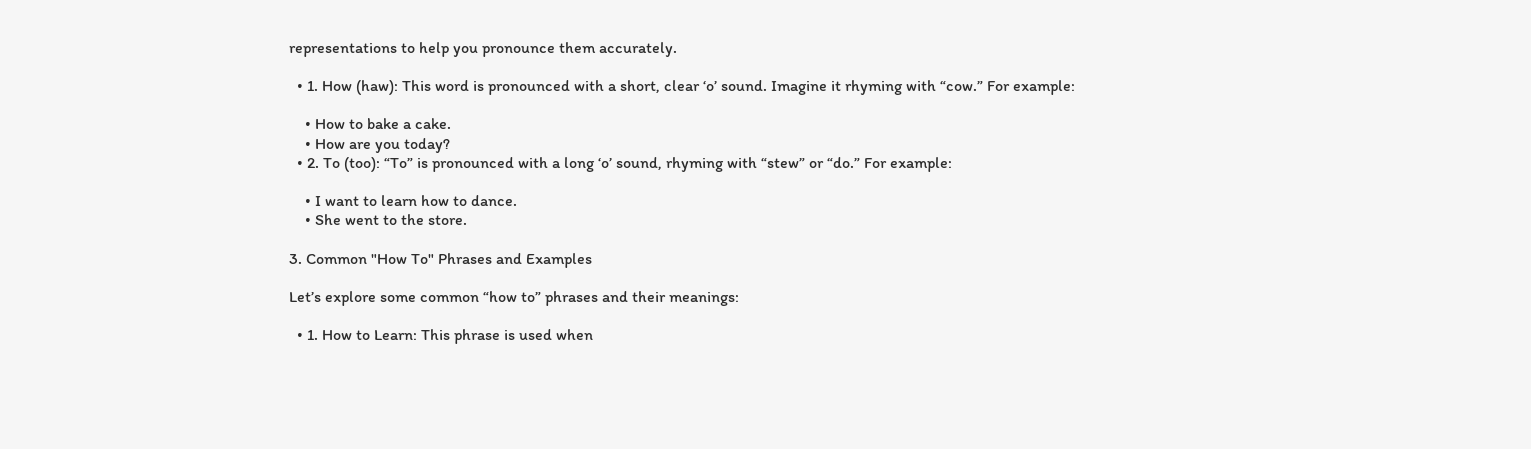representations to help you pronounce them accurately.

  • 1. How (haw): This word is pronounced with a short, clear ‘o’ sound. Imagine it rhyming with “cow.” For example:

    • How to bake a cake.
    • How are you today?
  • 2. To (too): “To” is pronounced with a long ‘o’ sound, rhyming with “stew” or “do.” For example:

    • I want to learn how to dance.
    • She went to the store.

3. Common "How To" Phrases and Examples

Let’s explore some common “how to” phrases and their meanings:

  • 1. How to Learn: This phrase is used when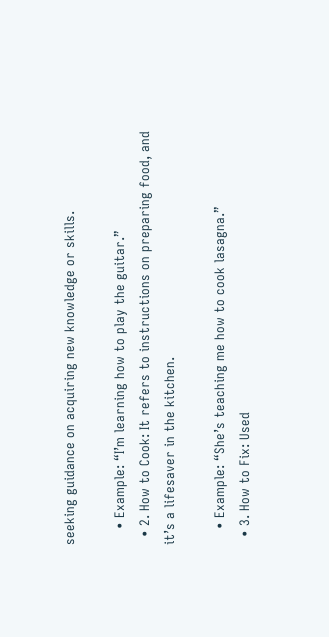seeking guidance on acquiring new knowledge or skills.

    • Example: “I’m learning how to play the guitar.”
  • 2. How to Cook: It refers to instructions on preparing food, and it’s a lifesaver in the kitchen.

    • Example: “She’s teaching me how to cook lasagna.”
  • 3. How to Fix: Used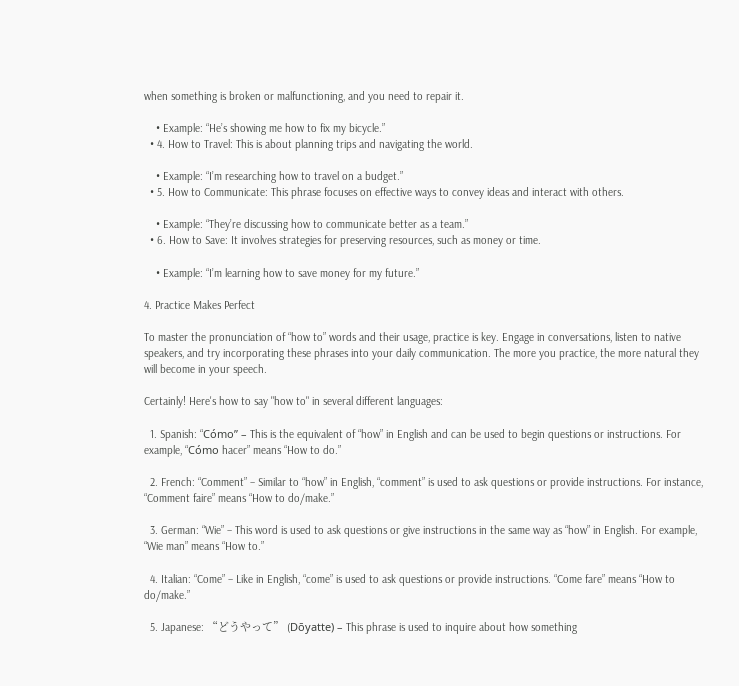when something is broken or malfunctioning, and you need to repair it.

    • Example: “He’s showing me how to fix my bicycle.”
  • 4. How to Travel: This is about planning trips and navigating the world.

    • Example: “I’m researching how to travel on a budget.”
  • 5. How to Communicate: This phrase focuses on effective ways to convey ideas and interact with others.

    • Example: “They’re discussing how to communicate better as a team.”
  • 6. How to Save: It involves strategies for preserving resources, such as money or time.

    • Example: “I’m learning how to save money for my future.”

4. Practice Makes Perfect

To master the pronunciation of “how to” words and their usage, practice is key. Engage in conversations, listen to native speakers, and try incorporating these phrases into your daily communication. The more you practice, the more natural they will become in your speech.

Certainly! Here's how to say "how to" in several different languages:

  1. Spanish: “Cómo” – This is the equivalent of “how” in English and can be used to begin questions or instructions. For example, “Cómo hacer” means “How to do.”

  2. French: “Comment” – Similar to “how” in English, “comment” is used to ask questions or provide instructions. For instance, “Comment faire” means “How to do/make.”

  3. German: “Wie” – This word is used to ask questions or give instructions in the same way as “how” in English. For example, “Wie man” means “How to.”

  4. Italian: “Come” – Like in English, “come” is used to ask questions or provide instructions. “Come fare” means “How to do/make.”

  5. Japanese: “どうやって” (Dōyatte) – This phrase is used to inquire about how something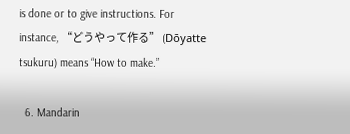is done or to give instructions. For instance, “どうやって作る” (Dōyatte tsukuru) means “How to make.”

  6. Mandarin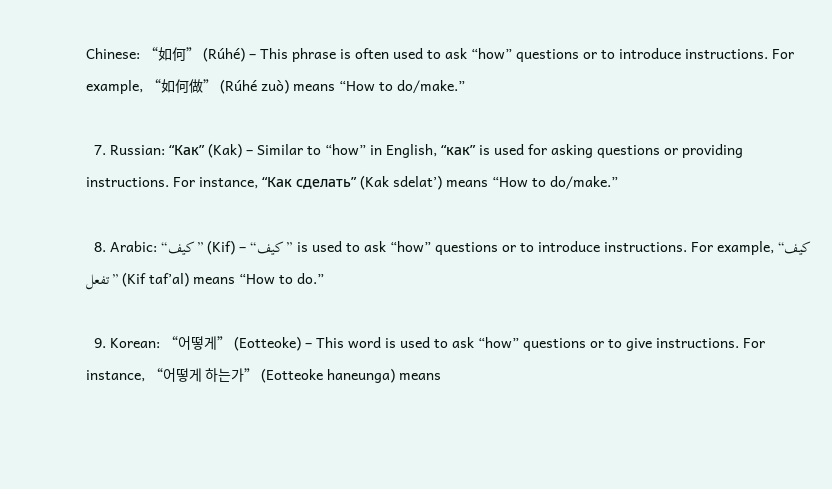Chinese: “如何” (Rúhé) – This phrase is often used to ask “how” questions or to introduce instructions. For example, “如何做” (Rúhé zuò) means “How to do/make.”

  7. Russian: “Как” (Kak) – Similar to “how” in English, “как” is used for asking questions or providing instructions. For instance, “Как сделать” (Kak sdelat’) means “How to do/make.”

  8. Arabic: “كيف” (Kif) – “كيف” is used to ask “how” questions or to introduce instructions. For example, “كيف تفعل” (Kif taf’al) means “How to do.”

  9. Korean: “어떻게” (Eotteoke) – This word is used to ask “how” questions or to give instructions. For instance, “어떻게 하는가” (Eotteoke haneunga) means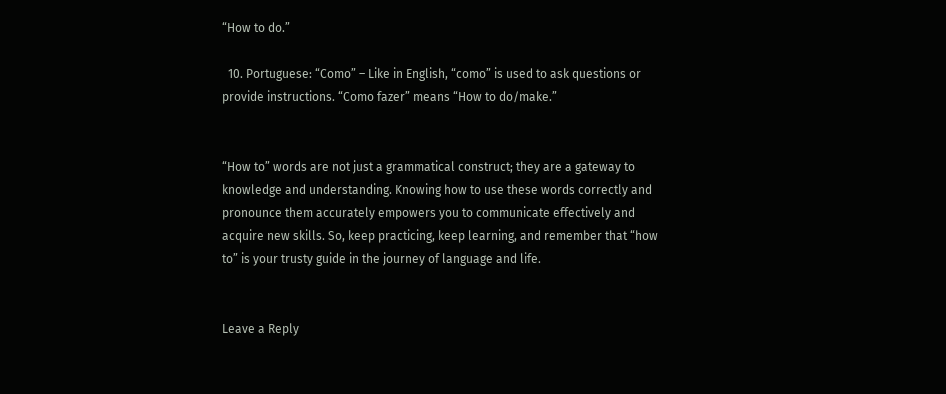“How to do.”

  10. Portuguese: “Como” – Like in English, “como” is used to ask questions or provide instructions. “Como fazer” means “How to do/make.”


“How to” words are not just a grammatical construct; they are a gateway to knowledge and understanding. Knowing how to use these words correctly and pronounce them accurately empowers you to communicate effectively and acquire new skills. So, keep practicing, keep learning, and remember that “how to” is your trusty guide in the journey of language and life.


Leave a Reply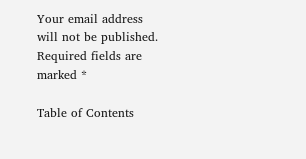Your email address will not be published. Required fields are marked *

Table of Contents